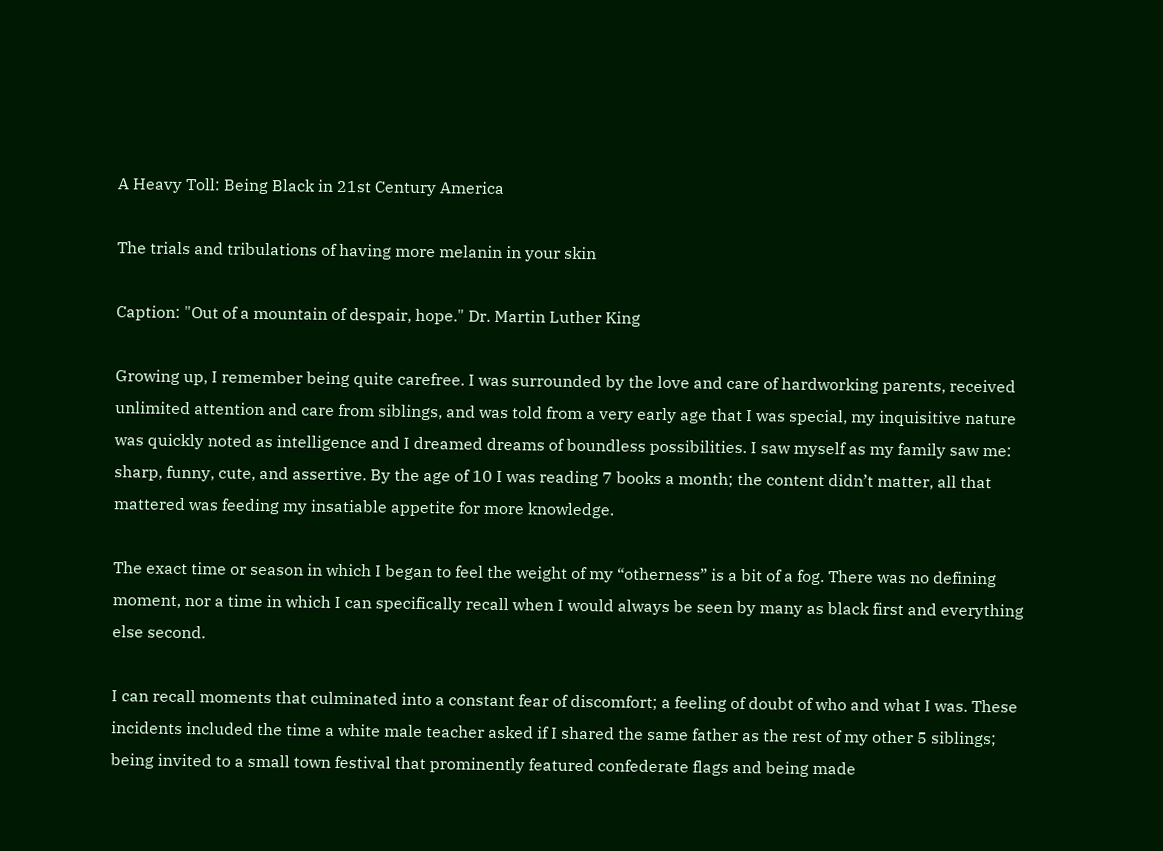A Heavy Toll: Being Black in 21st Century America

The trials and tribulations of having more melanin in your skin

Caption: "Out of a mountain of despair, hope." Dr. Martin Luther King

Growing up, I remember being quite carefree. I was surrounded by the love and care of hardworking parents, received unlimited attention and care from siblings, and was told from a very early age that I was special, my inquisitive nature was quickly noted as intelligence and I dreamed dreams of boundless possibilities. I saw myself as my family saw me: sharp, funny, cute, and assertive. By the age of 10 I was reading 7 books a month; the content didn’t matter, all that mattered was feeding my insatiable appetite for more knowledge.

The exact time or season in which I began to feel the weight of my “otherness” is a bit of a fog. There was no defining moment, nor a time in which I can specifically recall when I would always be seen by many as black first and everything else second.

I can recall moments that culminated into a constant fear of discomfort; a feeling of doubt of who and what I was. These incidents included the time a white male teacher asked if I shared the same father as the rest of my other 5 siblings; being invited to a small town festival that prominently featured confederate flags and being made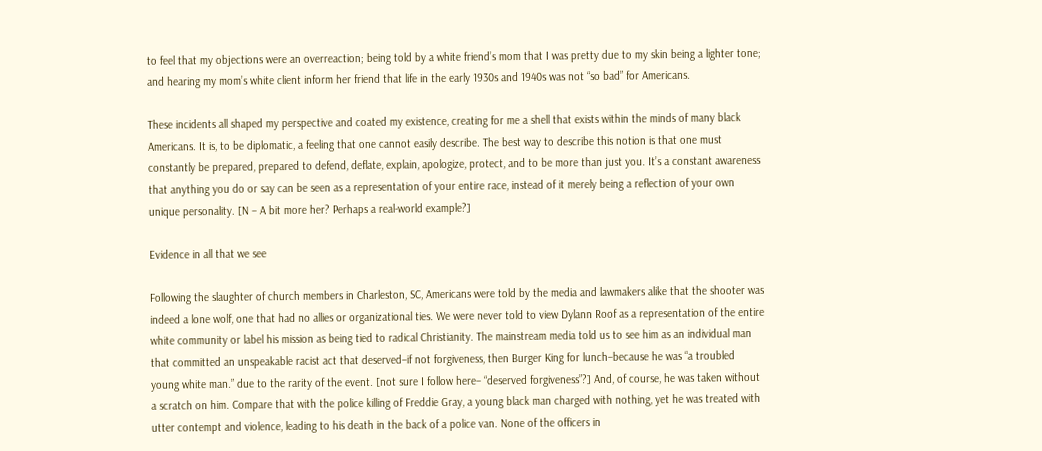to feel that my objections were an overreaction; being told by a white friend’s mom that I was pretty due to my skin being a lighter tone; and hearing my mom’s white client inform her friend that life in the early 1930s and 1940s was not “so bad” for Americans.

These incidents all shaped my perspective and coated my existence, creating for me a shell that exists within the minds of many black Americans. It is, to be diplomatic, a feeling that one cannot easily describe. The best way to describe this notion is that one must constantly be prepared, prepared to defend, deflate, explain, apologize, protect, and to be more than just you. It’s a constant awareness that anything you do or say can be seen as a representation of your entire race, instead of it merely being a reflection of your own unique personality. [N – A bit more her? Perhaps a real-world example?]

Evidence in all that we see

Following the slaughter of church members in Charleston, SC, Americans were told by the media and lawmakers alike that the shooter was indeed a lone wolf, one that had no allies or organizational ties. We were never told to view Dylann Roof as a representation of the entire white community or label his mission as being tied to radical Christianity. The mainstream media told us to see him as an individual man that committed an unspeakable racist act that deserved–if not forgiveness, then Burger King for lunch–because he was “a troubled young white man.” due to the rarity of the event. [not sure I follow here– “deserved forgiveness”?] And, of course, he was taken without a scratch on him. Compare that with the police killing of Freddie Gray, a young black man charged with nothing, yet he was treated with utter contempt and violence, leading to his death in the back of a police van. None of the officers in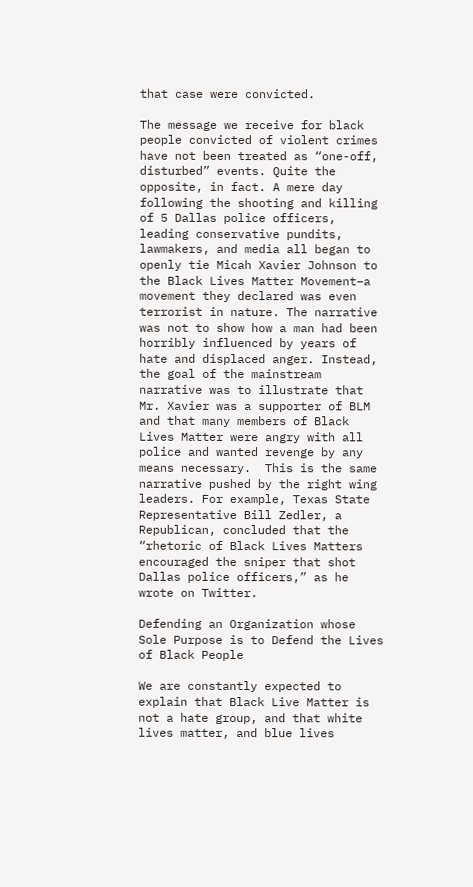that case were convicted.

The message we receive for black people convicted of violent crimes have not been treated as “one-off, disturbed” events. Quite the opposite, in fact. A mere day following the shooting and killing of 5 Dallas police officers, leading conservative pundits, lawmakers, and media all began to openly tie Micah Xavier Johnson to the Black Lives Matter Movement–a movement they declared was even terrorist in nature. The narrative was not to show how a man had been horribly influenced by years of hate and displaced anger. Instead, the goal of the mainstream narrative was to illustrate that Mr. Xavier was a supporter of BLM and that many members of Black Lives Matter were angry with all police and wanted revenge by any means necessary.  This is the same narrative pushed by the right wing leaders. For example, Texas State Representative Bill Zedler, a Republican, concluded that the “rhetoric of Black Lives Matters encouraged the sniper that shot Dallas police officers,” as he wrote on Twitter.

Defending an Organization whose Sole Purpose is to Defend the Lives of Black People

We are constantly expected to explain that Black Live Matter is not a hate group, and that white lives matter, and blue lives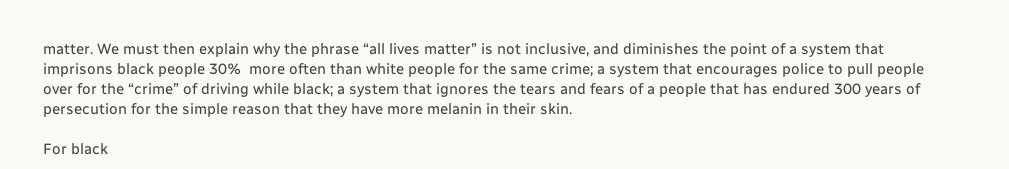matter. We must then explain why the phrase “all lives matter” is not inclusive, and diminishes the point of a system that imprisons black people 30%  more often than white people for the same crime; a system that encourages police to pull people over for the “crime” of driving while black; a system that ignores the tears and fears of a people that has endured 300 years of persecution for the simple reason that they have more melanin in their skin.

For black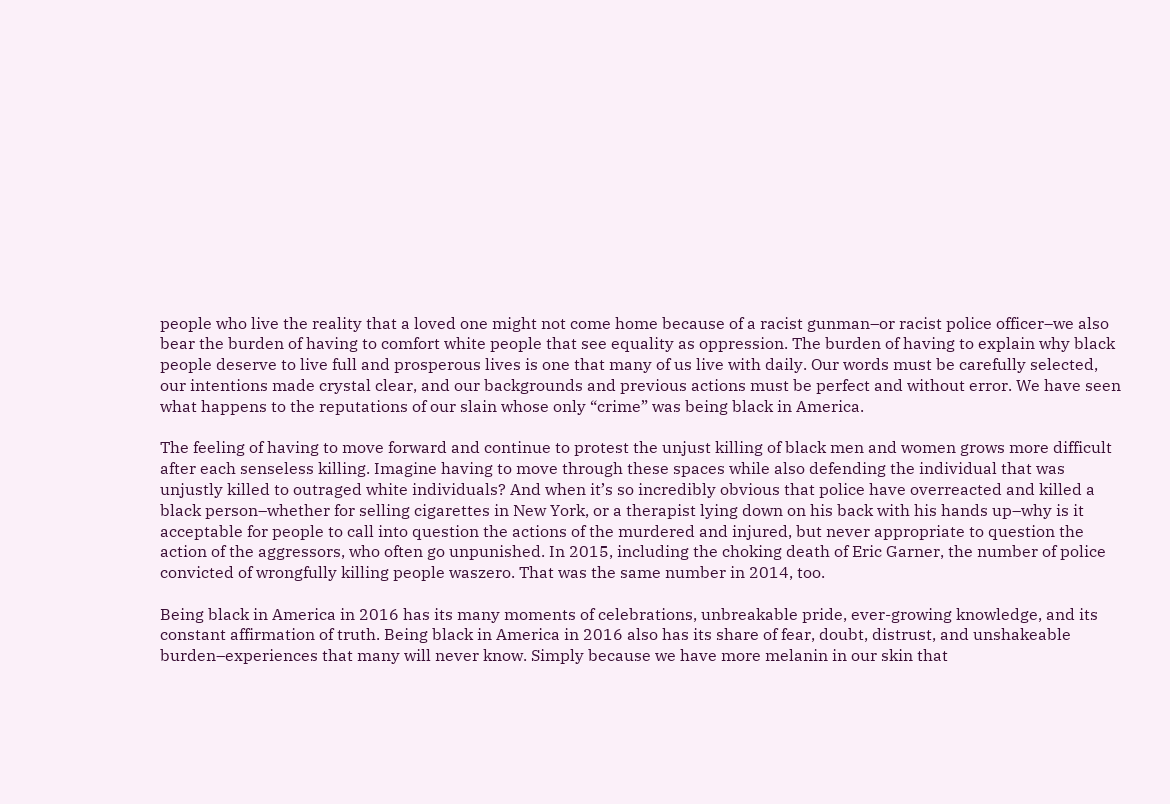people who live the reality that a loved one might not come home because of a racist gunman–or racist police officer–we also bear the burden of having to comfort white people that see equality as oppression. The burden of having to explain why black people deserve to live full and prosperous lives is one that many of us live with daily. Our words must be carefully selected, our intentions made crystal clear, and our backgrounds and previous actions must be perfect and without error. We have seen what happens to the reputations of our slain whose only “crime” was being black in America.

The feeling of having to move forward and continue to protest the unjust killing of black men and women grows more difficult after each senseless killing. Imagine having to move through these spaces while also defending the individual that was unjustly killed to outraged white individuals? And when it’s so incredibly obvious that police have overreacted and killed a black person–whether for selling cigarettes in New York, or a therapist lying down on his back with his hands up–why is it acceptable for people to call into question the actions of the murdered and injured, but never appropriate to question the action of the aggressors, who often go unpunished. In 2015, including the choking death of Eric Garner, the number of police convicted of wrongfully killing people waszero. That was the same number in 2014, too.

Being black in America in 2016 has its many moments of celebrations, unbreakable pride, ever-growing knowledge, and its constant affirmation of truth. Being black in America in 2016 also has its share of fear, doubt, distrust, and unshakeable burden–experiences that many will never know. Simply because we have more melanin in our skin that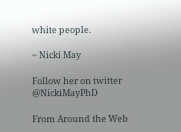white people.

~ Nicki May

Follow her on twitter @NickiMayPhD

From Around the Web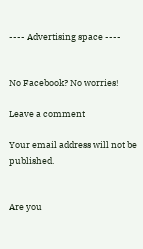---- Advertising space ----


No Facebook? No worries!

Leave a comment

Your email address will not be published.


Are you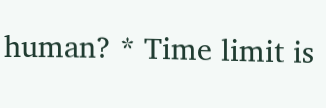human? * Time limit is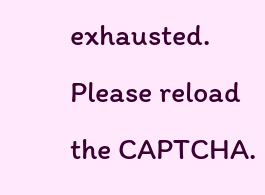exhausted. Please reload the CAPTCHA.